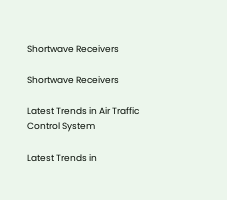Shortwave Receivers

Shortwave Receivers

Latest Trends in Air Traffic Control System

Latest Trends in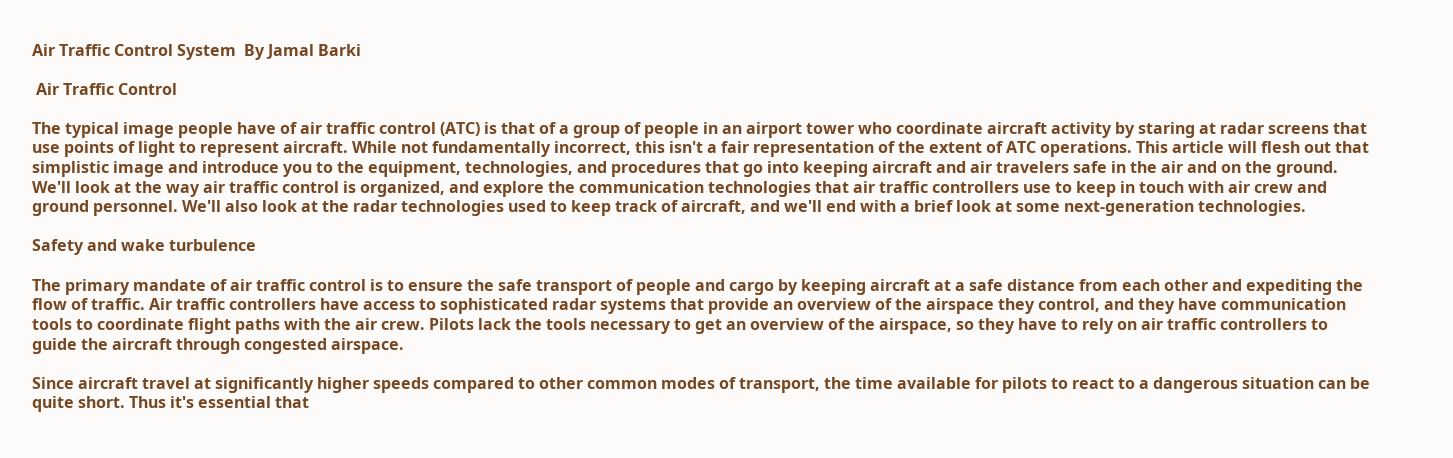Air Traffic Control System  By Jamal Barki

 Air Traffic Control

The typical image people have of air traffic control (ATC) is that of a group of people in an airport tower who coordinate aircraft activity by staring at radar screens that use points of light to represent aircraft. While not fundamentally incorrect, this isn't a fair representation of the extent of ATC operations. This article will flesh out that simplistic image and introduce you to the equipment, technologies, and procedures that go into keeping aircraft and air travelers safe in the air and on the ground. We'll look at the way air traffic control is organized, and explore the communication technologies that air traffic controllers use to keep in touch with air crew and ground personnel. We'll also look at the radar technologies used to keep track of aircraft, and we'll end with a brief look at some next-generation technologies.

Safety and wake turbulence

The primary mandate of air traffic control is to ensure the safe transport of people and cargo by keeping aircraft at a safe distance from each other and expediting the flow of traffic. Air traffic controllers have access to sophisticated radar systems that provide an overview of the airspace they control, and they have communication tools to coordinate flight paths with the air crew. Pilots lack the tools necessary to get an overview of the airspace, so they have to rely on air traffic controllers to guide the aircraft through congested airspace.

Since aircraft travel at significantly higher speeds compared to other common modes of transport, the time available for pilots to react to a dangerous situation can be quite short. Thus it's essential that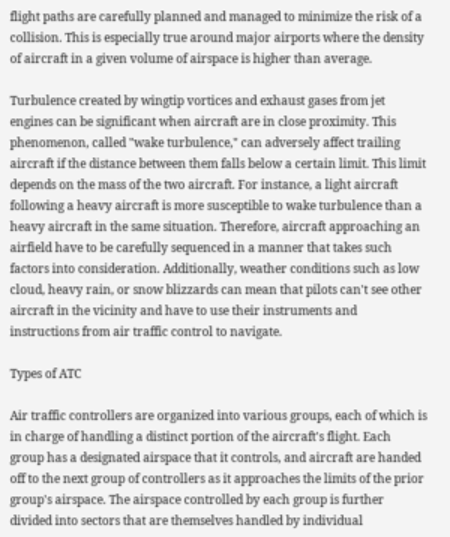flight paths are carefully planned and managed to minimize the risk of a collision. This is especially true around major airports where the density of aircraft in a given volume of airspace is higher than average.

Turbulence created by wingtip vortices and exhaust gases from jet engines can be significant when aircraft are in close proximity. This phenomenon, called "wake turbulence," can adversely affect trailing aircraft if the distance between them falls below a certain limit. This limit depends on the mass of the two aircraft. For instance, a light aircraft following a heavy aircraft is more susceptible to wake turbulence than a heavy aircraft in the same situation. Therefore, aircraft approaching an airfield have to be carefully sequenced in a manner that takes such factors into consideration. Additionally, weather conditions such as low cloud, heavy rain, or snow blizzards can mean that pilots can't see other aircraft in the vicinity and have to use their instruments and instructions from air traffic control to navigate.

Types of ATC

Air traffic controllers are organized into various groups, each of which is in charge of handling a distinct portion of the aircraft's flight. Each group has a designated airspace that it controls, and aircraft are handed off to the next group of controllers as it approaches the limits of the prior group's airspace. The airspace controlled by each group is further divided into sectors that are themselves handled by individual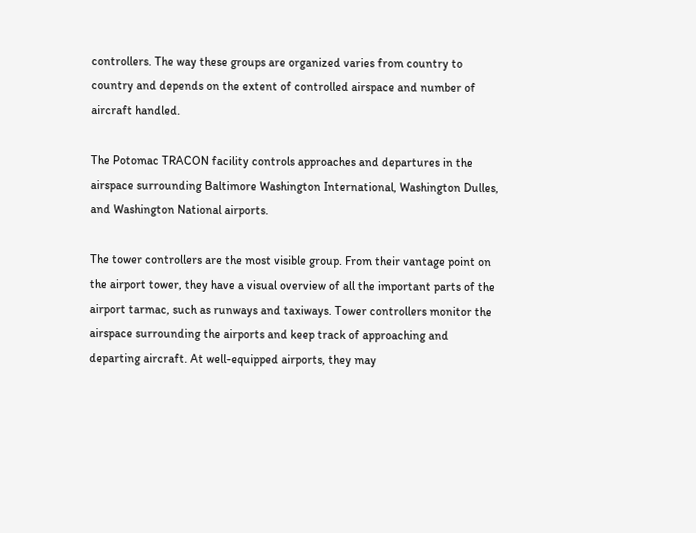controllers. The way these groups are organized varies from country to country and depends on the extent of controlled airspace and number of aircraft handled.

The Potomac TRACON facility controls approaches and departures in the airspace surrounding Baltimore Washington International, Washington Dulles, and Washington National airports.

The tower controllers are the most visible group. From their vantage point on the airport tower, they have a visual overview of all the important parts of the airport tarmac, such as runways and taxiways. Tower controllers monitor the airspace surrounding the airports and keep track of approaching and departing aircraft. At well-equipped airports, they may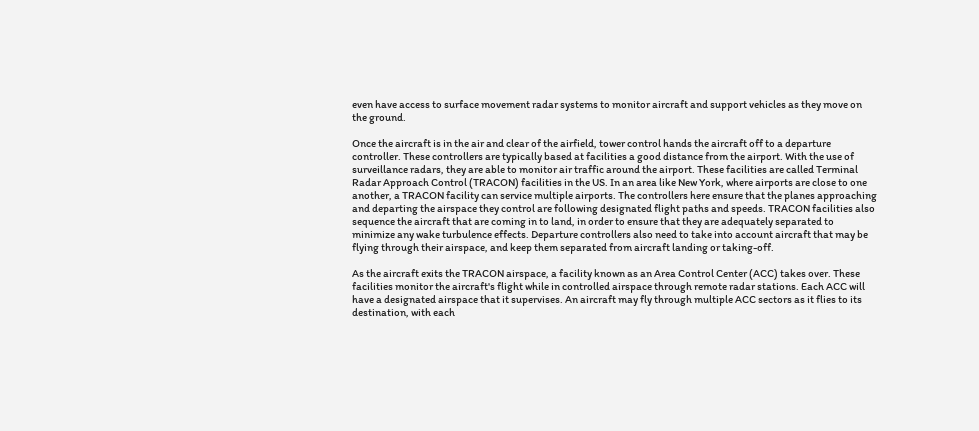even have access to surface movement radar systems to monitor aircraft and support vehicles as they move on the ground.

Once the aircraft is in the air and clear of the airfield, tower control hands the aircraft off to a departure controller. These controllers are typically based at facilities a good distance from the airport. With the use of surveillance radars, they are able to monitor air traffic around the airport. These facilities are called Terminal Radar Approach Control (TRACON) facilities in the US. In an area like New York, where airports are close to one another, a TRACON facility can service multiple airports. The controllers here ensure that the planes approaching and departing the airspace they control are following designated flight paths and speeds. TRACON facilities also sequence the aircraft that are coming in to land, in order to ensure that they are adequately separated to minimize any wake turbulence effects. Departure controllers also need to take into account aircraft that may be flying through their airspace, and keep them separated from aircraft landing or taking-off.

As the aircraft exits the TRACON airspace, a facility known as an Area Control Center (ACC) takes over. These facilities monitor the aircraft's flight while in controlled airspace through remote radar stations. Each ACC will have a designated airspace that it supervises. An aircraft may fly through multiple ACC sectors as it flies to its destination, with each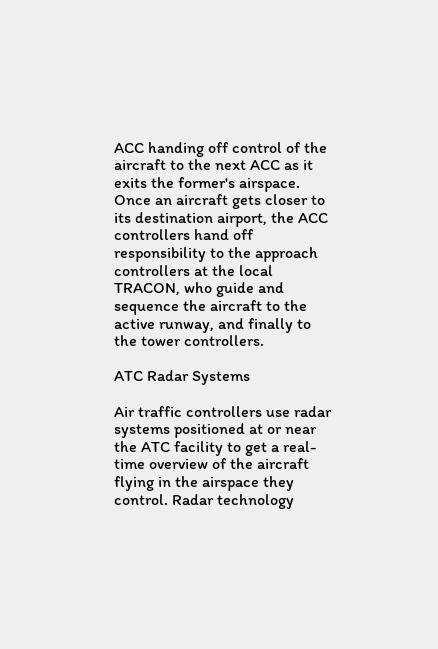ACC handing off control of the aircraft to the next ACC as it exits the former's airspace. Once an aircraft gets closer to its destination airport, the ACC controllers hand off responsibility to the approach controllers at the local TRACON, who guide and sequence the aircraft to the active runway, and finally to the tower controllers.

ATC Radar Systems

Air traffic controllers use radar systems positioned at or near the ATC facility to get a real-time overview of the aircraft flying in the airspace they control. Radar technology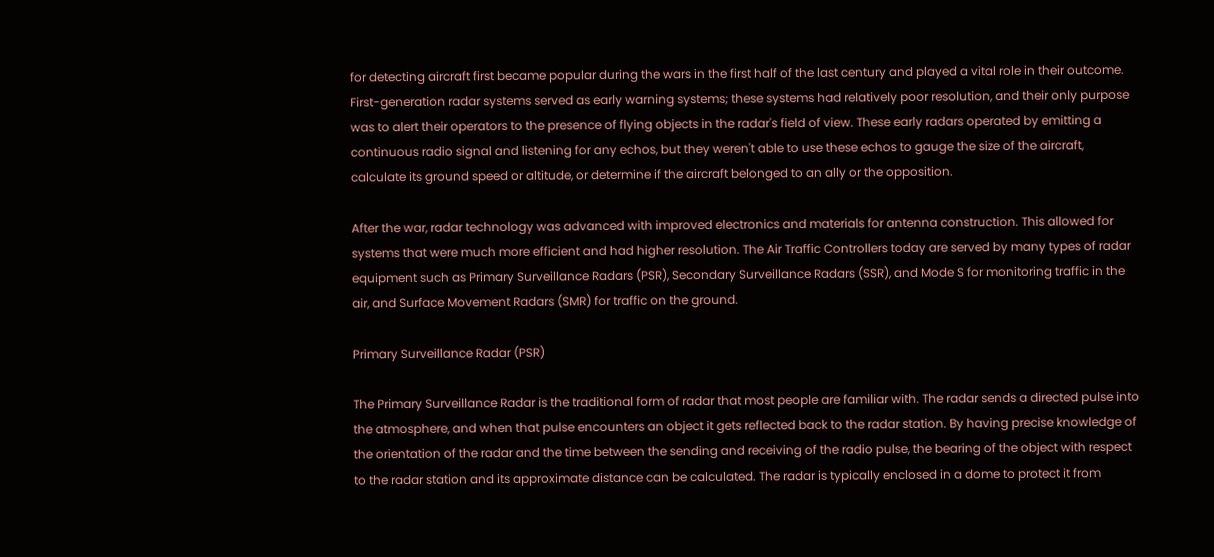for detecting aircraft first became popular during the wars in the first half of the last century and played a vital role in their outcome. First-generation radar systems served as early warning systems; these systems had relatively poor resolution, and their only purpose was to alert their operators to the presence of flying objects in the radar's field of view. These early radars operated by emitting a continuous radio signal and listening for any echos, but they weren't able to use these echos to gauge the size of the aircraft, calculate its ground speed or altitude, or determine if the aircraft belonged to an ally or the opposition.

After the war, radar technology was advanced with improved electronics and materials for antenna construction. This allowed for systems that were much more efficient and had higher resolution. The Air Traffic Controllers today are served by many types of radar equipment such as Primary Surveillance Radars (PSR), Secondary Surveillance Radars (SSR), and Mode S for monitoring traffic in the air, and Surface Movement Radars (SMR) for traffic on the ground.

Primary Surveillance Radar (PSR)

The Primary Surveillance Radar is the traditional form of radar that most people are familiar with. The radar sends a directed pulse into the atmosphere, and when that pulse encounters an object it gets reflected back to the radar station. By having precise knowledge of the orientation of the radar and the time between the sending and receiving of the radio pulse, the bearing of the object with respect to the radar station and its approximate distance can be calculated. The radar is typically enclosed in a dome to protect it from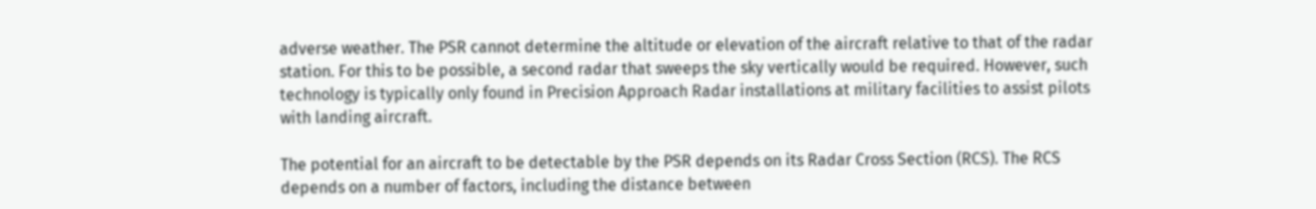adverse weather. The PSR cannot determine the altitude or elevation of the aircraft relative to that of the radar station. For this to be possible, a second radar that sweeps the sky vertically would be required. However, such technology is typically only found in Precision Approach Radar installations at military facilities to assist pilots with landing aircraft.

The potential for an aircraft to be detectable by the PSR depends on its Radar Cross Section (RCS). The RCS depends on a number of factors, including the distance between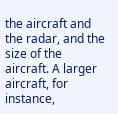the aircraft and the radar, and the size of the aircraft. A larger aircraft, for instance,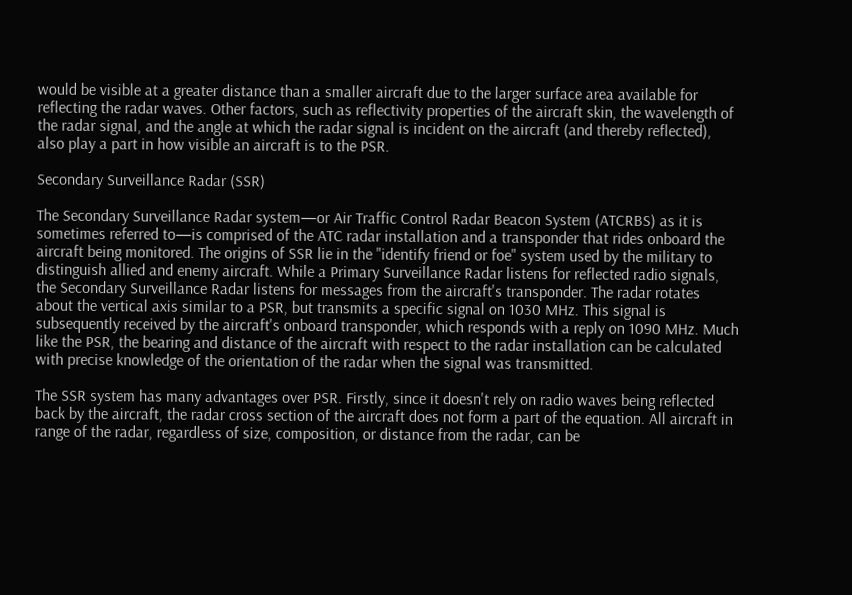would be visible at a greater distance than a smaller aircraft due to the larger surface area available for reflecting the radar waves. Other factors, such as reflectivity properties of the aircraft skin, the wavelength of the radar signal, and the angle at which the radar signal is incident on the aircraft (and thereby reflected), also play a part in how visible an aircraft is to the PSR.

Secondary Surveillance Radar (SSR)

The Secondary Surveillance Radar system—or Air Traffic Control Radar Beacon System (ATCRBS) as it is sometimes referred to—is comprised of the ATC radar installation and a transponder that rides onboard the aircraft being monitored. The origins of SSR lie in the "identify friend or foe" system used by the military to distinguish allied and enemy aircraft. While a Primary Surveillance Radar listens for reflected radio signals, the Secondary Surveillance Radar listens for messages from the aircraft's transponder. The radar rotates about the vertical axis similar to a PSR, but transmits a specific signal on 1030 MHz. This signal is subsequently received by the aircraft's onboard transponder, which responds with a reply on 1090 MHz. Much like the PSR, the bearing and distance of the aircraft with respect to the radar installation can be calculated with precise knowledge of the orientation of the radar when the signal was transmitted.

The SSR system has many advantages over PSR. Firstly, since it doesn't rely on radio waves being reflected back by the aircraft, the radar cross section of the aircraft does not form a part of the equation. All aircraft in range of the radar, regardless of size, composition, or distance from the radar, can be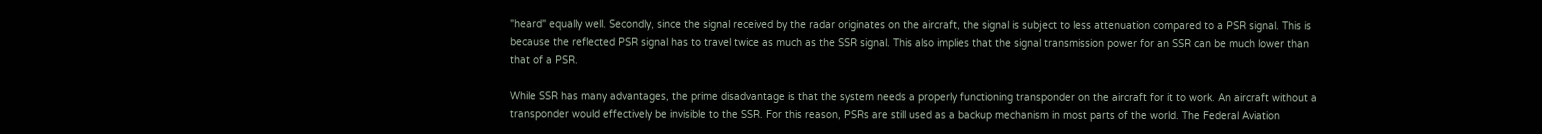"heard" equally well. Secondly, since the signal received by the radar originates on the aircraft, the signal is subject to less attenuation compared to a PSR signal. This is because the reflected PSR signal has to travel twice as much as the SSR signal. This also implies that the signal transmission power for an SSR can be much lower than that of a PSR.

While SSR has many advantages, the prime disadvantage is that the system needs a properly functioning transponder on the aircraft for it to work. An aircraft without a transponder would effectively be invisible to the SSR. For this reason, PSRs are still used as a backup mechanism in most parts of the world. The Federal Aviation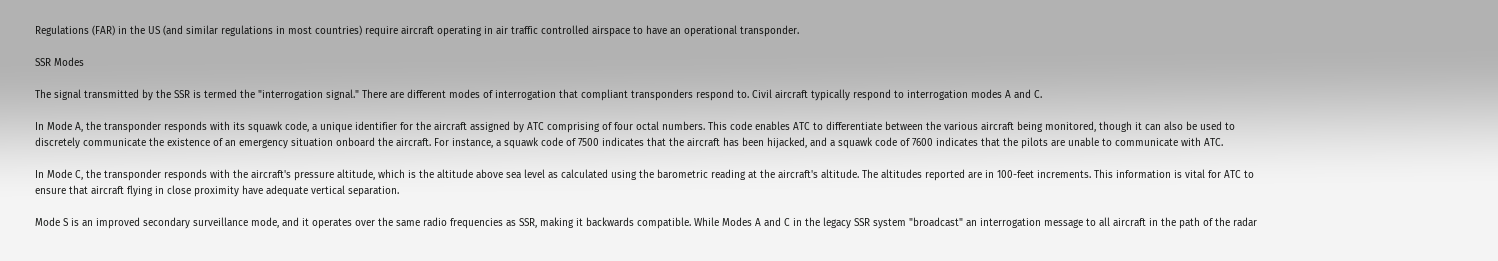Regulations (FAR) in the US (and similar regulations in most countries) require aircraft operating in air traffic controlled airspace to have an operational transponder.

SSR Modes

The signal transmitted by the SSR is termed the "interrogation signal." There are different modes of interrogation that compliant transponders respond to. Civil aircraft typically respond to interrogation modes A and C.

In Mode A, the transponder responds with its squawk code, a unique identifier for the aircraft assigned by ATC comprising of four octal numbers. This code enables ATC to differentiate between the various aircraft being monitored, though it can also be used to discretely communicate the existence of an emergency situation onboard the aircraft. For instance, a squawk code of 7500 indicates that the aircraft has been hijacked, and a squawk code of 7600 indicates that the pilots are unable to communicate with ATC.

In Mode C, the transponder responds with the aircraft's pressure altitude, which is the altitude above sea level as calculated using the barometric reading at the aircraft's altitude. The altitudes reported are in 100-feet increments. This information is vital for ATC to ensure that aircraft flying in close proximity have adequate vertical separation.

Mode S is an improved secondary surveillance mode, and it operates over the same radio frequencies as SSR, making it backwards compatible. While Modes A and C in the legacy SSR system "broadcast" an interrogation message to all aircraft in the path of the radar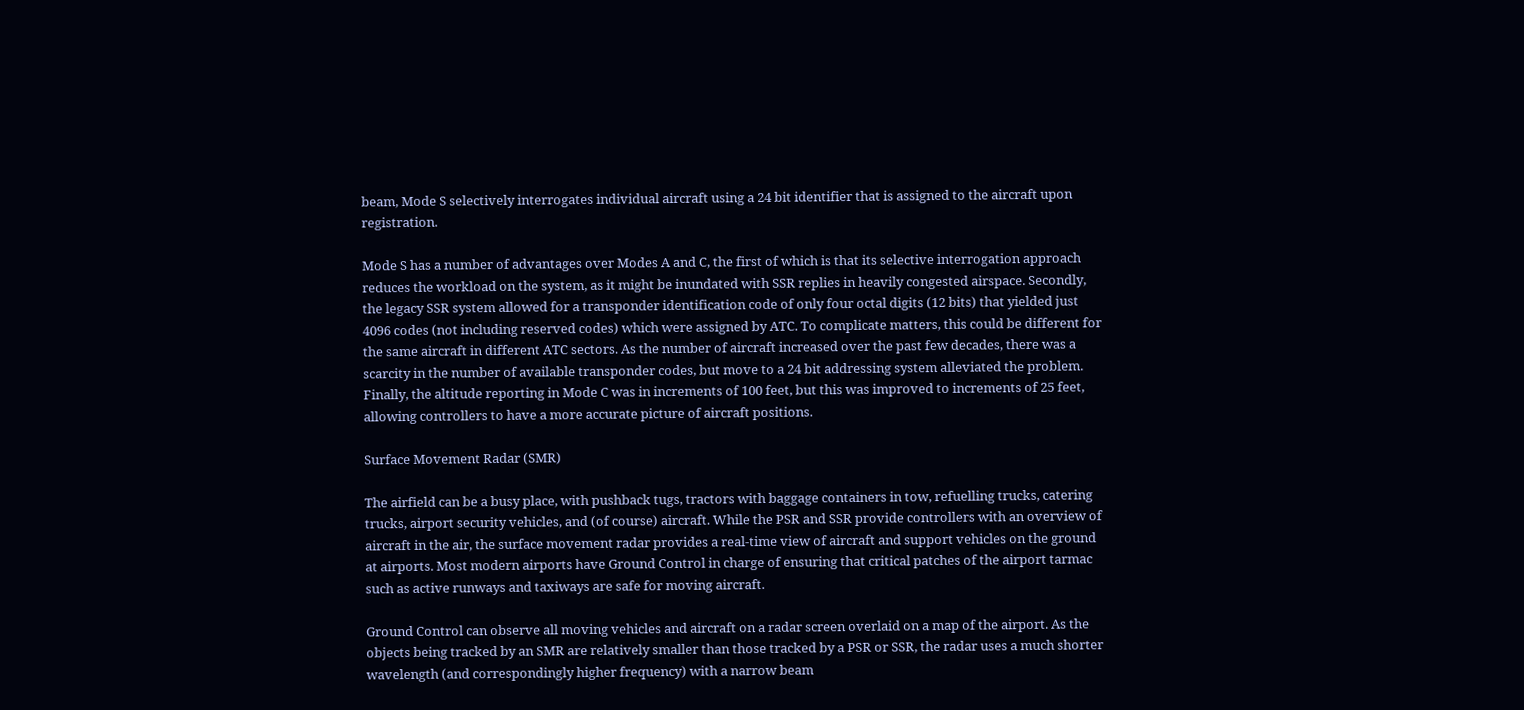beam, Mode S selectively interrogates individual aircraft using a 24 bit identifier that is assigned to the aircraft upon registration.

Mode S has a number of advantages over Modes A and C, the first of which is that its selective interrogation approach reduces the workload on the system, as it might be inundated with SSR replies in heavily congested airspace. Secondly, the legacy SSR system allowed for a transponder identification code of only four octal digits (12 bits) that yielded just 4096 codes (not including reserved codes) which were assigned by ATC. To complicate matters, this could be different for the same aircraft in different ATC sectors. As the number of aircraft increased over the past few decades, there was a scarcity in the number of available transponder codes, but move to a 24 bit addressing system alleviated the problem. Finally, the altitude reporting in Mode C was in increments of 100 feet, but this was improved to increments of 25 feet, allowing controllers to have a more accurate picture of aircraft positions.

Surface Movement Radar (SMR)

The airfield can be a busy place, with pushback tugs, tractors with baggage containers in tow, refuelling trucks, catering trucks, airport security vehicles, and (of course) aircraft. While the PSR and SSR provide controllers with an overview of aircraft in the air, the surface movement radar provides a real-time view of aircraft and support vehicles on the ground at airports. Most modern airports have Ground Control in charge of ensuring that critical patches of the airport tarmac such as active runways and taxiways are safe for moving aircraft.

Ground Control can observe all moving vehicles and aircraft on a radar screen overlaid on a map of the airport. As the objects being tracked by an SMR are relatively smaller than those tracked by a PSR or SSR, the radar uses a much shorter wavelength (and correspondingly higher frequency) with a narrow beam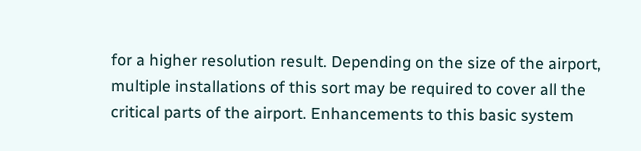for a higher resolution result. Depending on the size of the airport, multiple installations of this sort may be required to cover all the critical parts of the airport. Enhancements to this basic system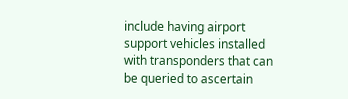include having airport support vehicles installed with transponders that can be queried to ascertain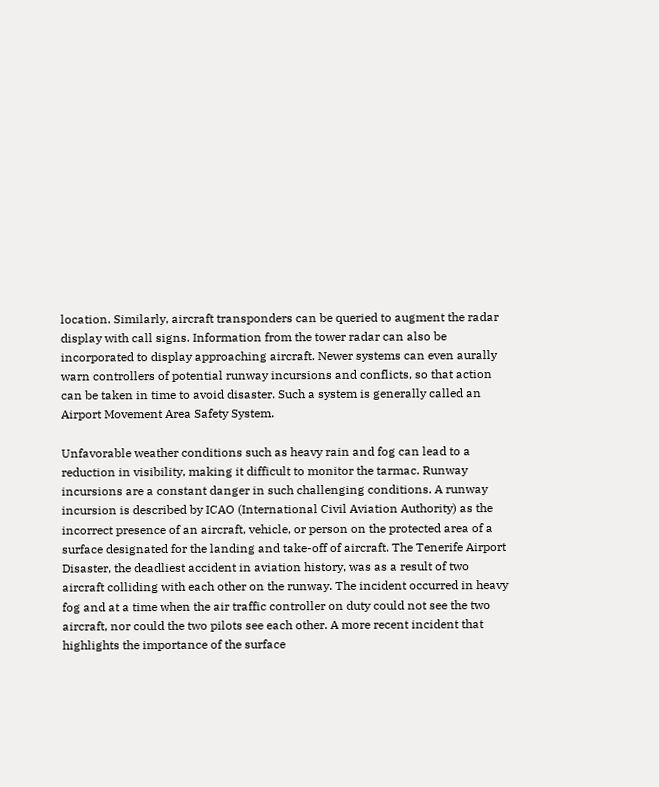location. Similarly, aircraft transponders can be queried to augment the radar display with call signs. Information from the tower radar can also be incorporated to display approaching aircraft. Newer systems can even aurally warn controllers of potential runway incursions and conflicts, so that action can be taken in time to avoid disaster. Such a system is generally called an Airport Movement Area Safety System.

Unfavorable weather conditions such as heavy rain and fog can lead to a reduction in visibility, making it difficult to monitor the tarmac. Runway incursions are a constant danger in such challenging conditions. A runway incursion is described by ICAO (International Civil Aviation Authority) as the incorrect presence of an aircraft, vehicle, or person on the protected area of a surface designated for the landing and take-off of aircraft. The Tenerife Airport Disaster, the deadliest accident in aviation history, was as a result of two aircraft colliding with each other on the runway. The incident occurred in heavy fog and at a time when the air traffic controller on duty could not see the two aircraft, nor could the two pilots see each other. A more recent incident that highlights the importance of the surface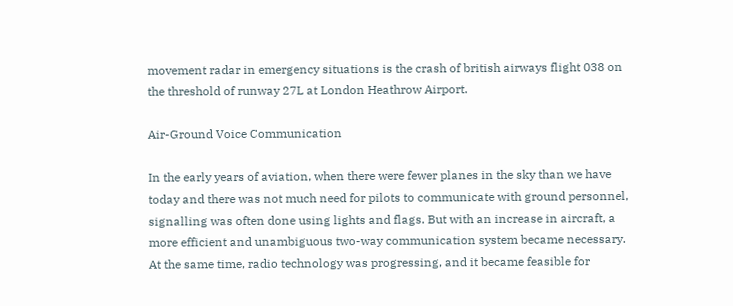movement radar in emergency situations is the crash of british airways flight 038 on the threshold of runway 27L at London Heathrow Airport.

Air-Ground Voice Communication

In the early years of aviation, when there were fewer planes in the sky than we have today and there was not much need for pilots to communicate with ground personnel, signalling was often done using lights and flags. But with an increase in aircraft, a more efficient and unambiguous two-way communication system became necessary. At the same time, radio technology was progressing, and it became feasible for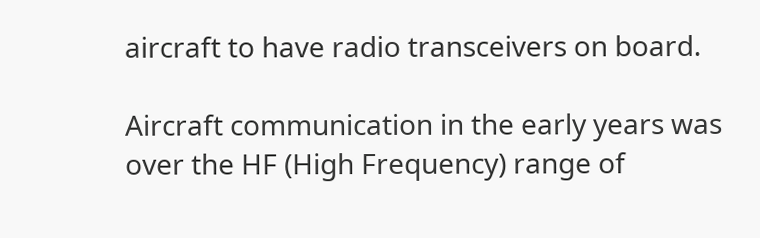aircraft to have radio transceivers on board.

Aircraft communication in the early years was over the HF (High Frequency) range of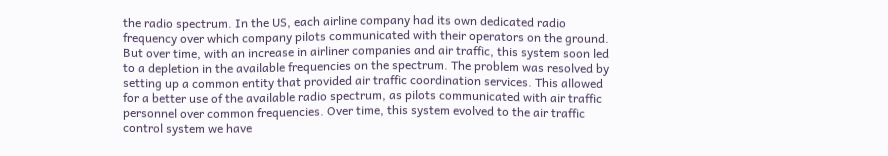the radio spectrum. In the US, each airline company had its own dedicated radio frequency over which company pilots communicated with their operators on the ground. But over time, with an increase in airliner companies and air traffic, this system soon led to a depletion in the available frequencies on the spectrum. The problem was resolved by setting up a common entity that provided air traffic coordination services. This allowed for a better use of the available radio spectrum, as pilots communicated with air traffic personnel over common frequencies. Over time, this system evolved to the air traffic control system we have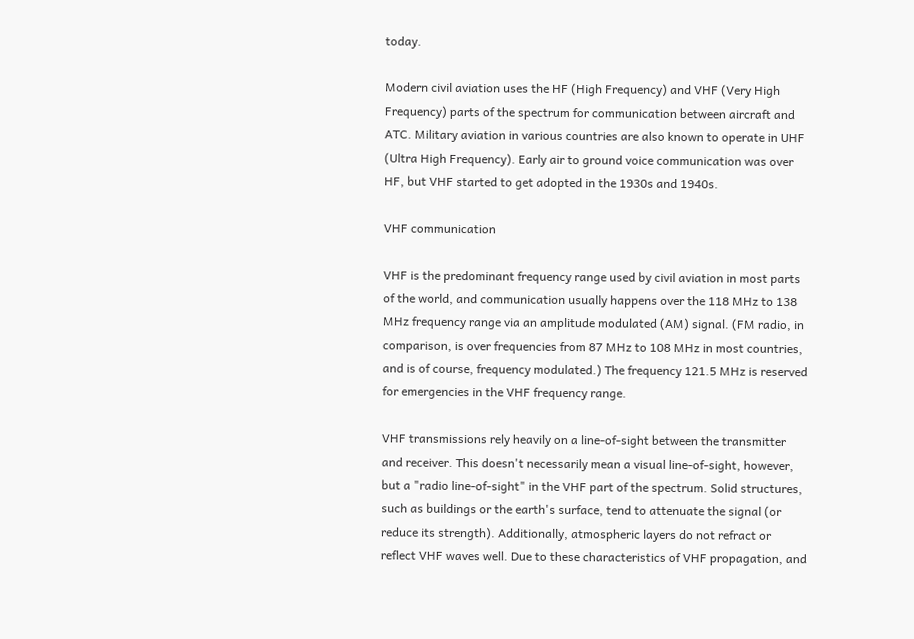today.

Modern civil aviation uses the HF (High Frequency) and VHF (Very High Frequency) parts of the spectrum for communication between aircraft and ATC. Military aviation in various countries are also known to operate in UHF (Ultra High Frequency). Early air to ground voice communication was over HF, but VHF started to get adopted in the 1930s and 1940s.

VHF communication

VHF is the predominant frequency range used by civil aviation in most parts of the world, and communication usually happens over the 118 MHz to 138 MHz frequency range via an amplitude modulated (AM) signal. (FM radio, in comparison, is over frequencies from 87 MHz to 108 MHz in most countries, and is of course, frequency modulated.) The frequency 121.5 MHz is reserved for emergencies in the VHF frequency range.

VHF transmissions rely heavily on a line-of-sight between the transmitter and receiver. This doesn't necessarily mean a visual line-of-sight, however, but a "radio line-of-sight" in the VHF part of the spectrum. Solid structures, such as buildings or the earth's surface, tend to attenuate the signal (or reduce its strength). Additionally, atmospheric layers do not refract or reflect VHF waves well. Due to these characteristics of VHF propagation, and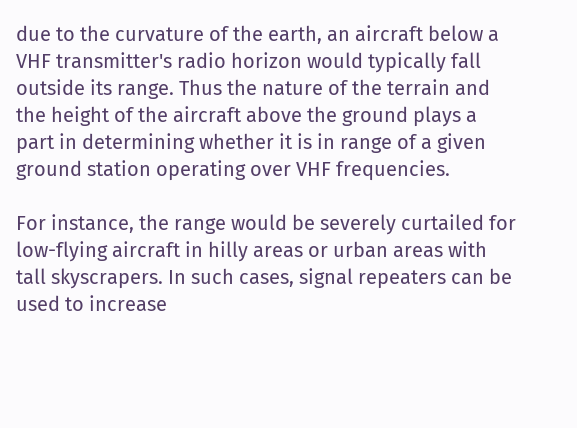due to the curvature of the earth, an aircraft below a VHF transmitter's radio horizon would typically fall outside its range. Thus the nature of the terrain and the height of the aircraft above the ground plays a part in determining whether it is in range of a given ground station operating over VHF frequencies.

For instance, the range would be severely curtailed for low-flying aircraft in hilly areas or urban areas with tall skyscrapers. In such cases, signal repeaters can be used to increase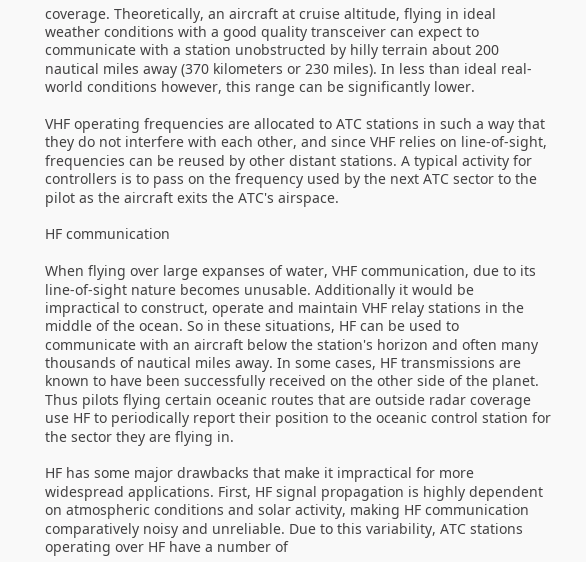coverage. Theoretically, an aircraft at cruise altitude, flying in ideal weather conditions with a good quality transceiver can expect to communicate with a station unobstructed by hilly terrain about 200 nautical miles away (370 kilometers or 230 miles). In less than ideal real-world conditions however, this range can be significantly lower.

VHF operating frequencies are allocated to ATC stations in such a way that they do not interfere with each other, and since VHF relies on line-of-sight, frequencies can be reused by other distant stations. A typical activity for controllers is to pass on the frequency used by the next ATC sector to the pilot as the aircraft exits the ATC's airspace.

HF communication

When flying over large expanses of water, VHF communication, due to its line-of-sight nature becomes unusable. Additionally it would be impractical to construct, operate and maintain VHF relay stations in the middle of the ocean. So in these situations, HF can be used to communicate with an aircraft below the station's horizon and often many thousands of nautical miles away. In some cases, HF transmissions are known to have been successfully received on the other side of the planet. Thus pilots flying certain oceanic routes that are outside radar coverage use HF to periodically report their position to the oceanic control station for the sector they are flying in.

HF has some major drawbacks that make it impractical for more widespread applications. First, HF signal propagation is highly dependent on atmospheric conditions and solar activity, making HF communication comparatively noisy and unreliable. Due to this variability, ATC stations operating over HF have a number of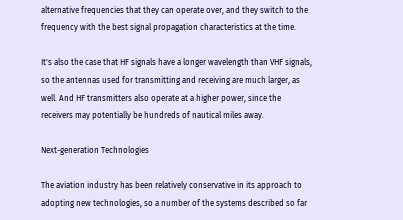alternative frequencies that they can operate over, and they switch to the frequency with the best signal propagation characteristics at the time.

It's also the case that HF signals have a longer wavelength than VHF signals, so the antennas used for transmitting and receiving are much larger, as well. And HF transmitters also operate at a higher power, since the receivers may potentially be hundreds of nautical miles away.

Next-generation Technologies

The aviation industry has been relatively conservative in its approach to adopting new technologies, so a number of the systems described so far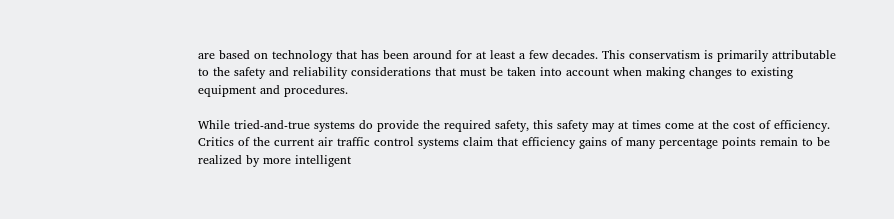are based on technology that has been around for at least a few decades. This conservatism is primarily attributable to the safety and reliability considerations that must be taken into account when making changes to existing equipment and procedures.

While tried-and-true systems do provide the required safety, this safety may at times come at the cost of efficiency. Critics of the current air traffic control systems claim that efficiency gains of many percentage points remain to be realized by more intelligent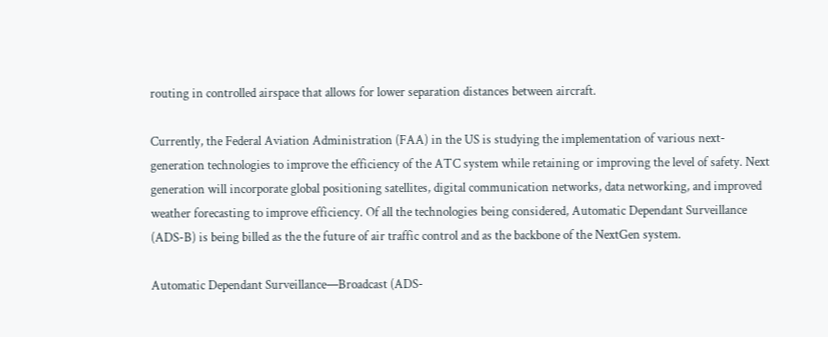routing in controlled airspace that allows for lower separation distances between aircraft.

Currently, the Federal Aviation Administration (FAA) in the US is studying the implementation of various next-generation technologies to improve the efficiency of the ATC system while retaining or improving the level of safety. Next generation will incorporate global positioning satellites, digital communication networks, data networking, and improved weather forecasting to improve efficiency. Of all the technologies being considered, Automatic Dependant Surveillance (ADS-B) is being billed as the the future of air traffic control and as the backbone of the NextGen system.

Automatic Dependant Surveillance—Broadcast (ADS-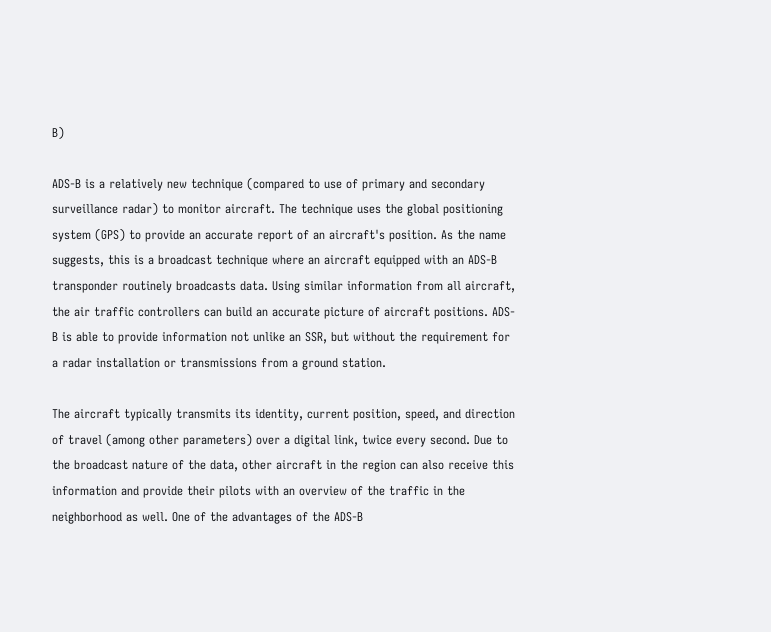B)

ADS-B is a relatively new technique (compared to use of primary and secondary surveillance radar) to monitor aircraft. The technique uses the global positioning system (GPS) to provide an accurate report of an aircraft's position. As the name suggests, this is a broadcast technique where an aircraft equipped with an ADS-B transponder routinely broadcasts data. Using similar information from all aircraft, the air traffic controllers can build an accurate picture of aircraft positions. ADS-B is able to provide information not unlike an SSR, but without the requirement for a radar installation or transmissions from a ground station.

The aircraft typically transmits its identity, current position, speed, and direction of travel (among other parameters) over a digital link, twice every second. Due to the broadcast nature of the data, other aircraft in the region can also receive this information and provide their pilots with an overview of the traffic in the neighborhood as well. One of the advantages of the ADS-B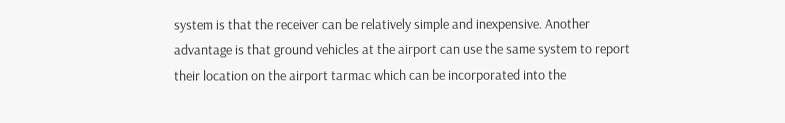system is that the receiver can be relatively simple and inexpensive. Another advantage is that ground vehicles at the airport can use the same system to report their location on the airport tarmac which can be incorporated into the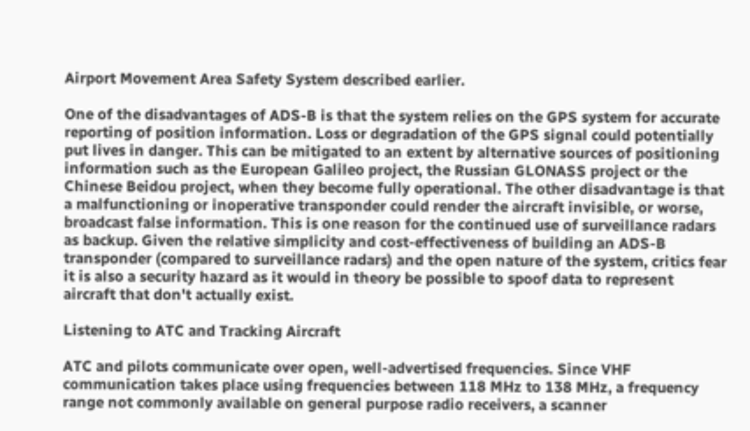Airport Movement Area Safety System described earlier.

One of the disadvantages of ADS-B is that the system relies on the GPS system for accurate reporting of position information. Loss or degradation of the GPS signal could potentially put lives in danger. This can be mitigated to an extent by alternative sources of positioning information such as the European Galileo project, the Russian GLONASS project or the Chinese Beidou project, when they become fully operational. The other disadvantage is that a malfunctioning or inoperative transponder could render the aircraft invisible, or worse, broadcast false information. This is one reason for the continued use of surveillance radars as backup. Given the relative simplicity and cost-effectiveness of building an ADS-B transponder (compared to surveillance radars) and the open nature of the system, critics fear it is also a security hazard as it would in theory be possible to spoof data to represent aircraft that don't actually exist.

Listening to ATC and Tracking Aircraft

ATC and pilots communicate over open, well-advertised frequencies. Since VHF communication takes place using frequencies between 118 MHz to 138 MHz, a frequency range not commonly available on general purpose radio receivers, a scanner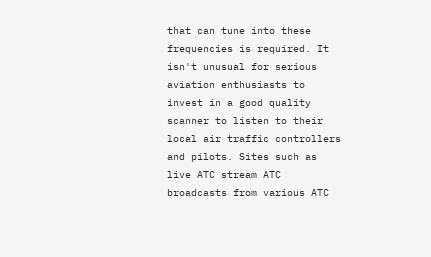that can tune into these frequencies is required. It isn't unusual for serious aviation enthusiasts to invest in a good quality scanner to listen to their local air traffic controllers and pilots. Sites such as live ATC stream ATC broadcasts from various ATC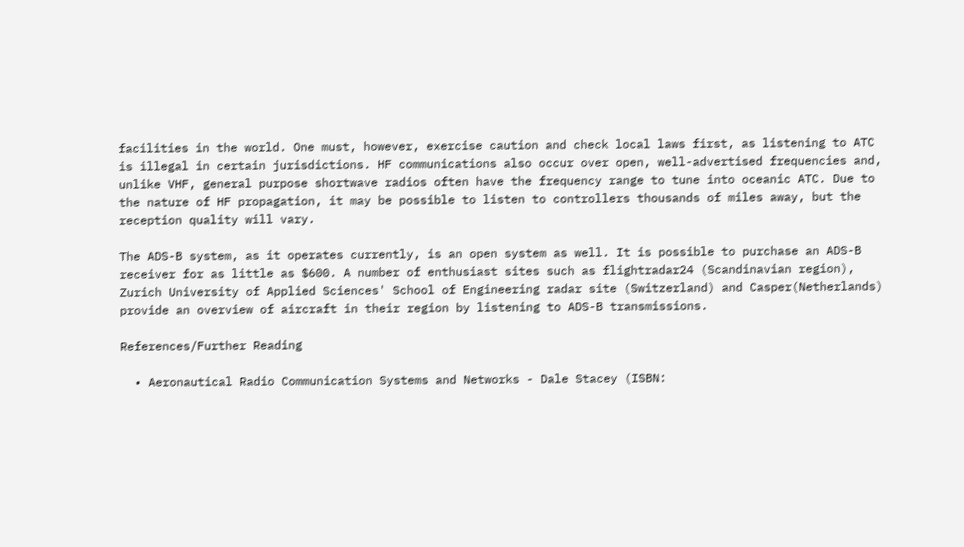facilities in the world. One must, however, exercise caution and check local laws first, as listening to ATC is illegal in certain jurisdictions. HF communications also occur over open, well-advertised frequencies and, unlike VHF, general purpose shortwave radios often have the frequency range to tune into oceanic ATC. Due to the nature of HF propagation, it may be possible to listen to controllers thousands of miles away, but the reception quality will vary.

The ADS-B system, as it operates currently, is an open system as well. It is possible to purchase an ADS-B receiver for as little as $600. A number of enthusiast sites such as flightradar24 (Scandinavian region), Zurich University of Applied Sciences' School of Engineering radar site (Switzerland) and Casper(Netherlands) provide an overview of aircraft in their region by listening to ADS-B transmissions.

References/Further Reading

  • Aeronautical Radio Communication Systems and Networks - Dale Stacey (ISBN: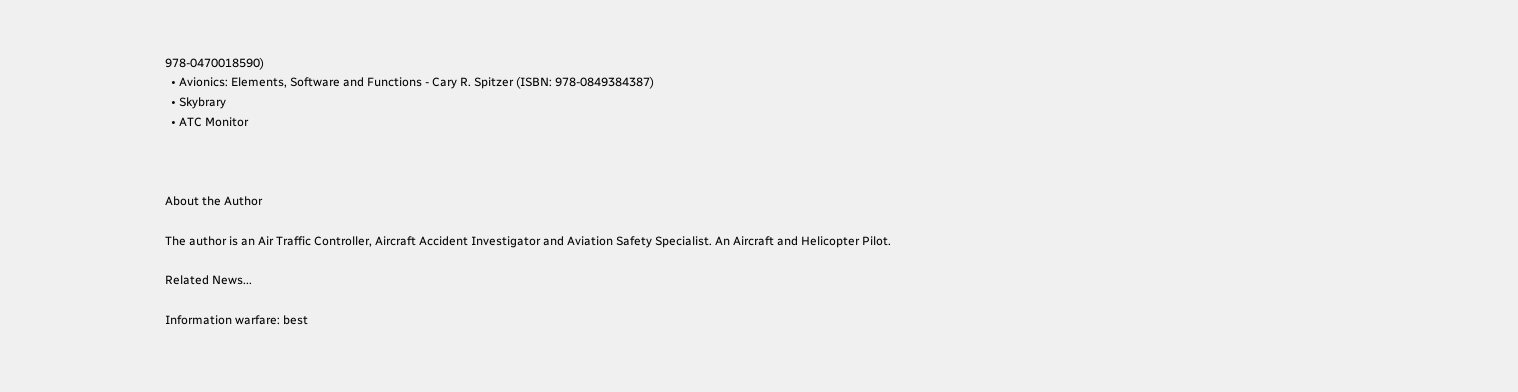978-0470018590)
  • Avionics: Elements, Software and Functions - Cary R. Spitzer (ISBN: 978-0849384387)
  • Skybrary
  • ATC Monitor



About the Author

The author is an Air Traffic Controller, Aircraft Accident Investigator and Aviation Safety Specialist. An Aircraft and Helicopter Pilot.

Related News...

Information warfare: best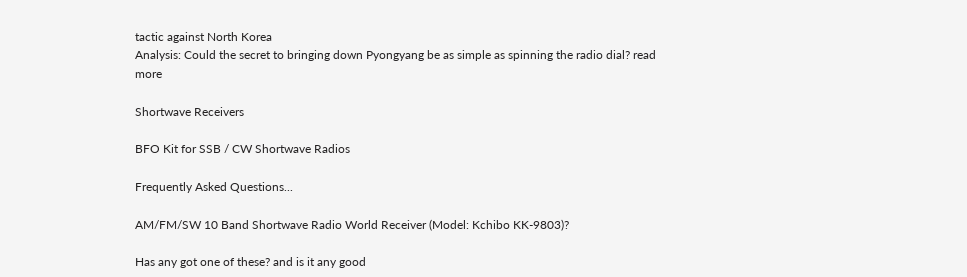tactic against North Korea
Analysis: Could the secret to bringing down Pyongyang be as simple as spinning the radio dial? read more

Shortwave Receivers

BFO Kit for SSB / CW Shortwave Radios

Frequently Asked Questions...

AM/FM/SW 10 Band Shortwave Radio World Receiver (Model: Kchibo KK-9803)?

Has any got one of these? and is it any good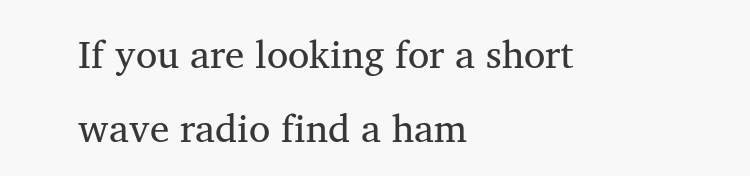If you are looking for a short wave radio find a ham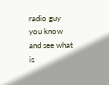radio guy you know and see what is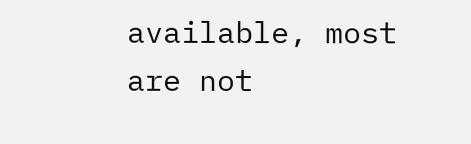available, most are not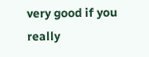very good if you really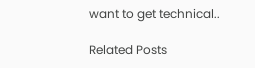want to get technical..

Related Posts